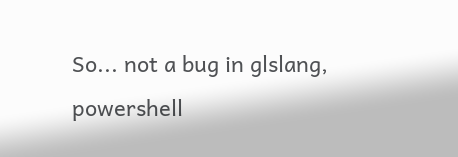So... not a bug in glslang, powershell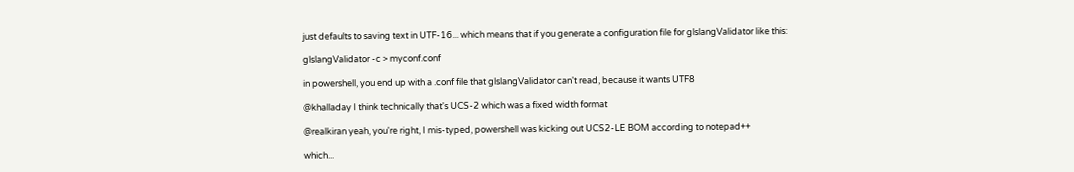just defaults to saving text in UTF-16... which means that if you generate a configuration file for glslangValidator like this:

glslangValidator -c > myconf.conf

in powershell, you end up with a .conf file that glslangValidator can't read, because it wants UTF8

@khalladay I think technically that's UCS-2 which was a fixed width format

@realkiran yeah, you're right, I mis-typed, powershell was kicking out UCS2-LE BOM according to notepad++

which...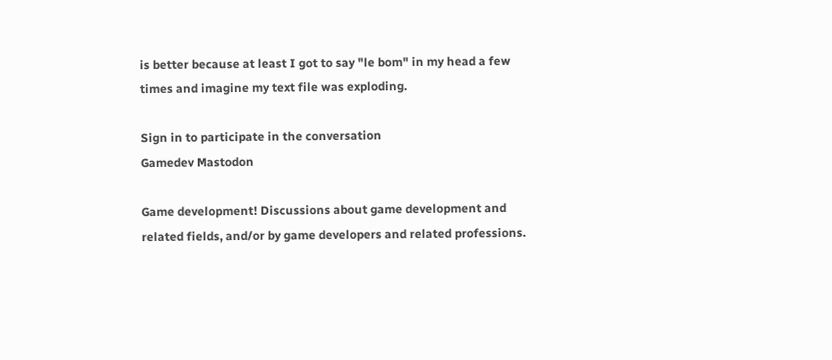is better because at least I got to say "le bom" in my head a few times and imagine my text file was exploding.

Sign in to participate in the conversation
Gamedev Mastodon

Game development! Discussions about game development and related fields, and/or by game developers and related professions.